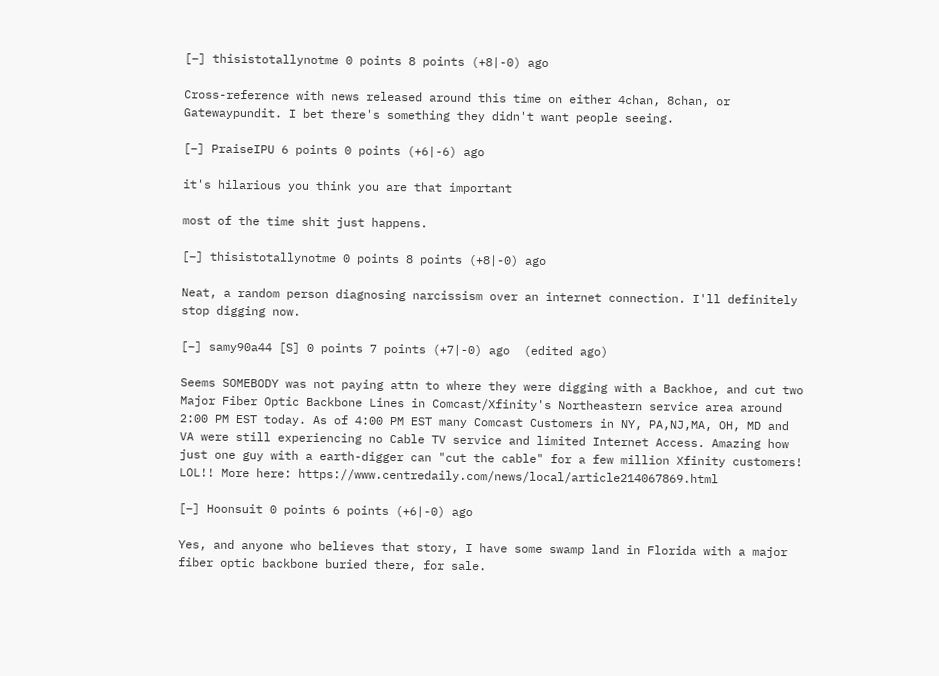[–] thisistotallynotme 0 points 8 points (+8|-0) ago

Cross-reference with news released around this time on either 4chan, 8chan, or Gatewaypundit. I bet there's something they didn't want people seeing.

[–] PraiseIPU 6 points 0 points (+6|-6) ago

it's hilarious you think you are that important

most of the time shit just happens.

[–] thisistotallynotme 0 points 8 points (+8|-0) ago

Neat, a random person diagnosing narcissism over an internet connection. I'll definitely stop digging now.

[–] samy90a44 [S] 0 points 7 points (+7|-0) ago  (edited ago)

Seems SOMEBODY was not paying attn to where they were digging with a Backhoe, and cut two Major Fiber Optic Backbone Lines in Comcast/Xfinity's Northeastern service area around 2:00 PM EST today. As of 4:00 PM EST many Comcast Customers in NY, PA,NJ,MA, OH, MD and VA were still experiencing no Cable TV service and limited Internet Access. Amazing how just one guy with a earth-digger can "cut the cable" for a few million Xfinity customers! LOL!! More here: https://www.centredaily.com/news/local/article214067869.html

[–] Hoonsuit 0 points 6 points (+6|-0) ago

Yes, and anyone who believes that story, I have some swamp land in Florida with a major fiber optic backbone buried there, for sale.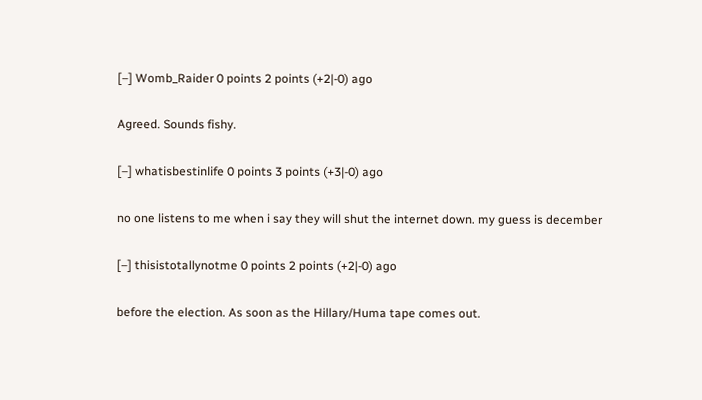[–] Womb_Raider 0 points 2 points (+2|-0) ago

Agreed. Sounds fishy.

[–] whatisbestinlife 0 points 3 points (+3|-0) ago

no one listens to me when i say they will shut the internet down. my guess is december

[–] thisistotallynotme 0 points 2 points (+2|-0) ago

before the election. As soon as the Hillary/Huma tape comes out.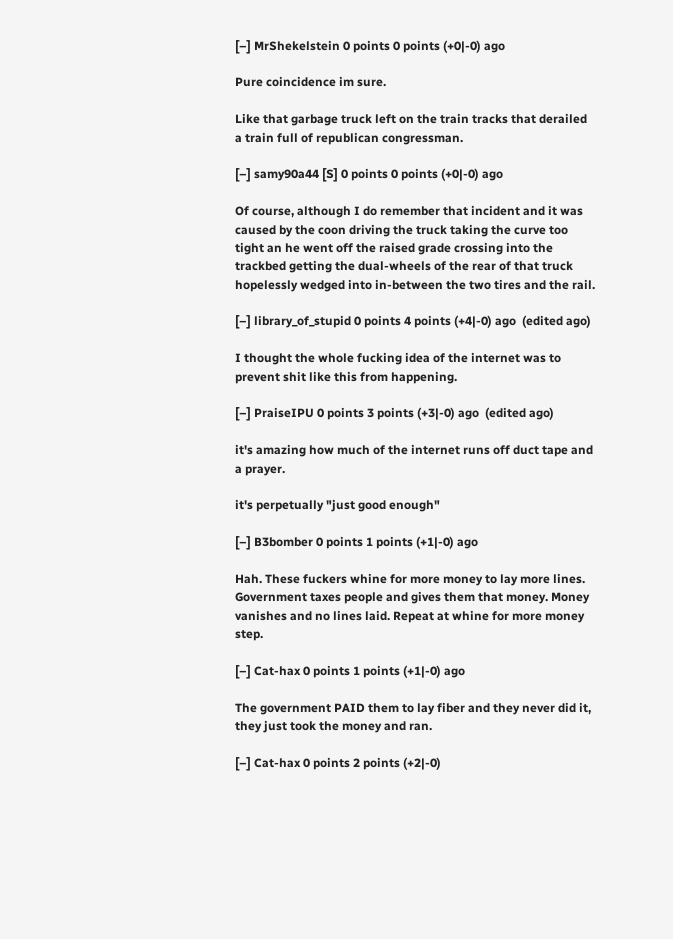[–] MrShekelstein 0 points 0 points (+0|-0) ago

Pure coincidence im sure.

Like that garbage truck left on the train tracks that derailed a train full of republican congressman.

[–] samy90a44 [S] 0 points 0 points (+0|-0) ago

Of course, although I do remember that incident and it was caused by the coon driving the truck taking the curve too tight an he went off the raised grade crossing into the trackbed getting the dual-wheels of the rear of that truck hopelessly wedged into in-between the two tires and the rail.

[–] library_of_stupid 0 points 4 points (+4|-0) ago  (edited ago)

I thought the whole fucking idea of the internet was to prevent shit like this from happening.

[–] PraiseIPU 0 points 3 points (+3|-0) ago  (edited ago)

it's amazing how much of the internet runs off duct tape and a prayer.

it's perpetually "just good enough"

[–] B3bomber 0 points 1 points (+1|-0) ago

Hah. These fuckers whine for more money to lay more lines. Government taxes people and gives them that money. Money vanishes and no lines laid. Repeat at whine for more money step.

[–] Cat-hax 0 points 1 points (+1|-0) ago

The government PAID them to lay fiber and they never did it, they just took the money and ran.

[–] Cat-hax 0 points 2 points (+2|-0)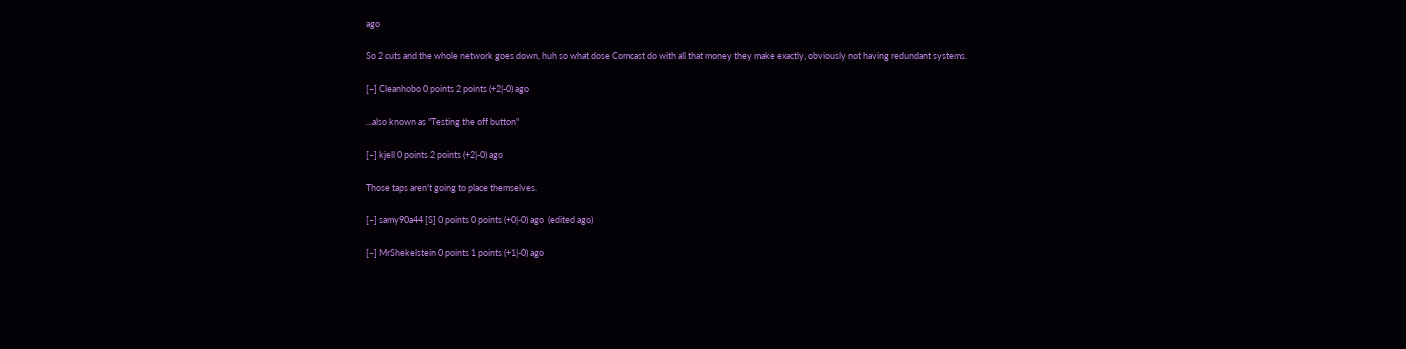ago

So 2 cuts and the whole network goes down, huh so what dose Comcast do with all that money they make exactly, obviously not having redundant systems.

[–] Cleanhobo 0 points 2 points (+2|-0) ago

...also known as "Testing the off button"

[–] kjell 0 points 2 points (+2|-0) ago

Those taps aren't going to place themselves.

[–] samy90a44 [S] 0 points 0 points (+0|-0) ago  (edited ago)

[–] MrShekelstein 0 points 1 points (+1|-0) ago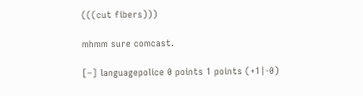(((cut fibers)))

mhmm sure comcast.

[–] languagepolice 0 points 1 points (+1|-0)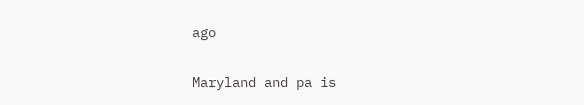ago

Maryland and pa is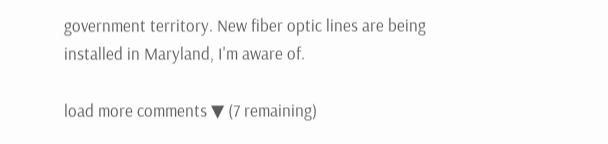government territory. New fiber optic lines are being installed in Maryland, I'm aware of.

load more comments ▼ (7 remaining)